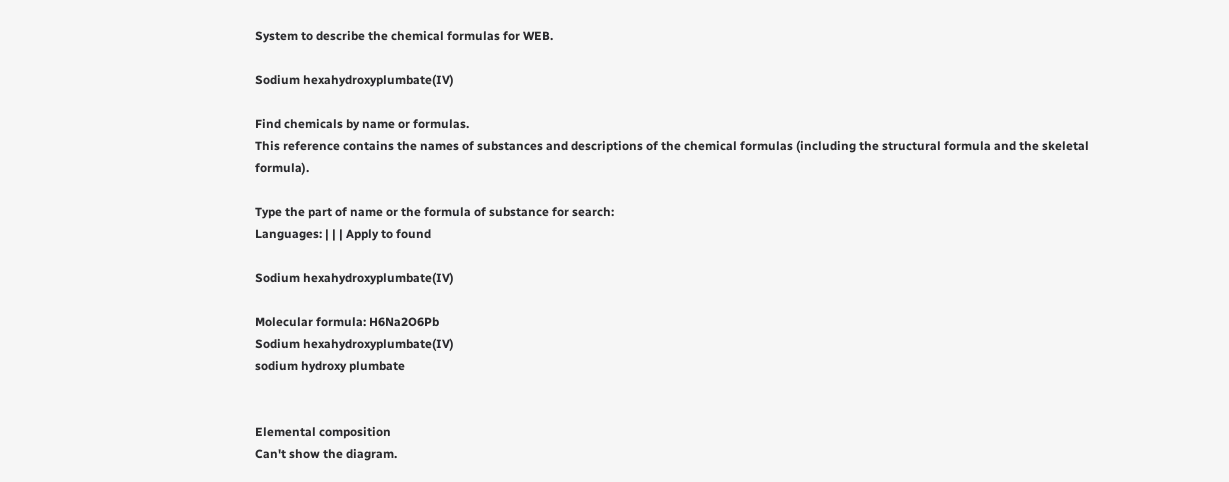System to describe the chemical formulas for WEB.

Sodium hexahydroxyplumbate(IV)

Find chemicals by name or formulas.
This reference contains the names of substances and descriptions of the chemical formulas (including the structural formula and the skeletal formula).

Type the part of name or the formula of substance for search:
Languages: | | | Apply to found

Sodium hexahydroxyplumbate(IV)

Molecular formula: H6Na2O6Pb
Sodium hexahydroxyplumbate(IV)
sodium hydroxy plumbate


Elemental composition
Can't show the diagram.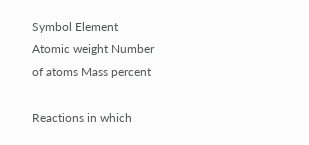Symbol Element Atomic weight Number of atoms Mass percent

Reactions in which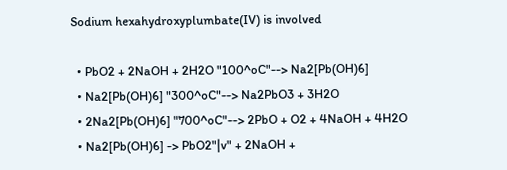Sodium hexahydroxyplumbate(IV) is involved

  • PbO2 + 2NaOH + 2H2O "100^oC"--> Na2[Pb(OH)6]
  • Na2[Pb(OH)6] "300^oC"--> Na2PbO3 + 3H2O
  • 2Na2[Pb(OH)6] "700^oC"--> 2PbO + O2 + 4NaOH + 4H2O
  • Na2[Pb(OH)6] -> PbO2"|v" + 2NaOH +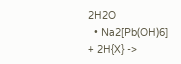2H2O
  • Na2[Pb(OH)6] + 2H{X} ->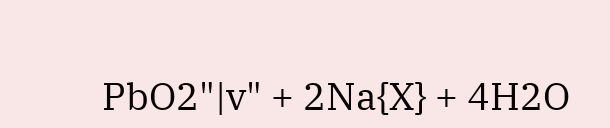PbO2"|v" + 2Na{X} + 4H2O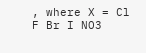, where X = Cl F Br I NO3